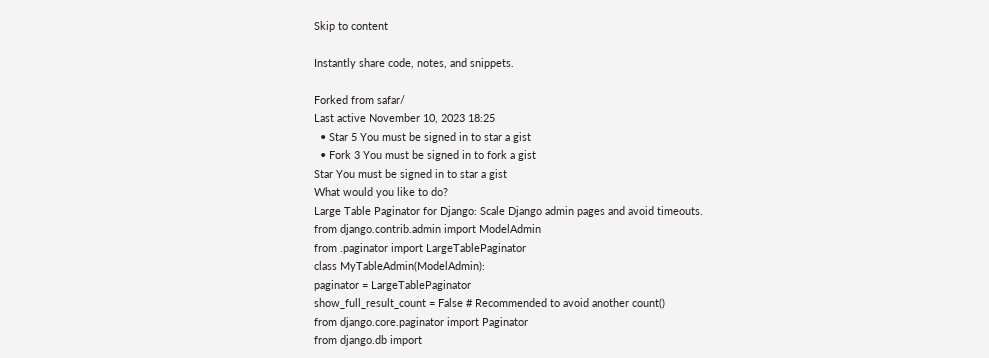Skip to content

Instantly share code, notes, and snippets.

Forked from safar/
Last active November 10, 2023 18:25
  • Star 5 You must be signed in to star a gist
  • Fork 3 You must be signed in to fork a gist
Star You must be signed in to star a gist
What would you like to do?
Large Table Paginator for Django: Scale Django admin pages and avoid timeouts.
from django.contrib.admin import ModelAdmin
from .paginator import LargeTablePaginator
class MyTableAdmin(ModelAdmin):
paginator = LargeTablePaginator
show_full_result_count = False # Recommended to avoid another count()
from django.core.paginator import Paginator
from django.db import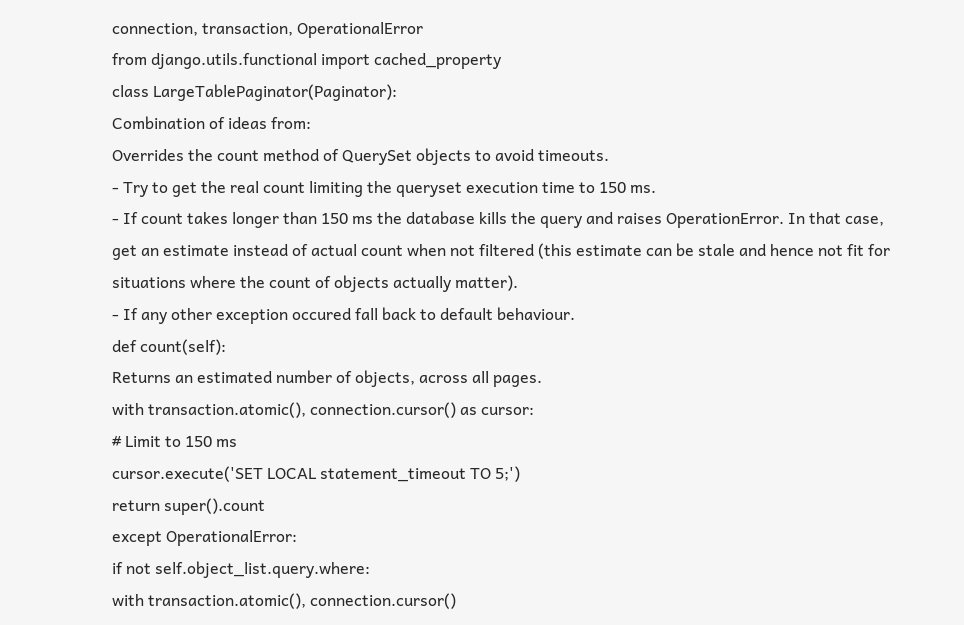connection, transaction, OperationalError
from django.utils.functional import cached_property
class LargeTablePaginator(Paginator):
Combination of ideas from:
Overrides the count method of QuerySet objects to avoid timeouts.
- Try to get the real count limiting the queryset execution time to 150 ms.
- If count takes longer than 150 ms the database kills the query and raises OperationError. In that case,
get an estimate instead of actual count when not filtered (this estimate can be stale and hence not fit for
situations where the count of objects actually matter).
- If any other exception occured fall back to default behaviour.
def count(self):
Returns an estimated number of objects, across all pages.
with transaction.atomic(), connection.cursor() as cursor:
# Limit to 150 ms
cursor.execute('SET LOCAL statement_timeout TO 5;')
return super().count
except OperationalError:
if not self.object_list.query.where:
with transaction.atomic(), connection.cursor()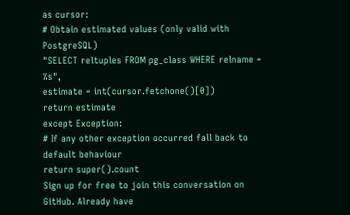as cursor:
# Obtain estimated values (only valid with PostgreSQL)
"SELECT reltuples FROM pg_class WHERE relname = %s",
estimate = int(cursor.fetchone()[0])
return estimate
except Exception:
# If any other exception occurred fall back to default behaviour
return super().count
Sign up for free to join this conversation on GitHub. Already have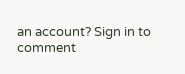an account? Sign in to comment